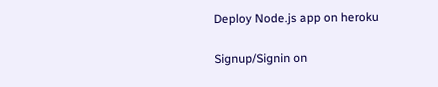Deploy Node.js app on heroku

Signup/Signin on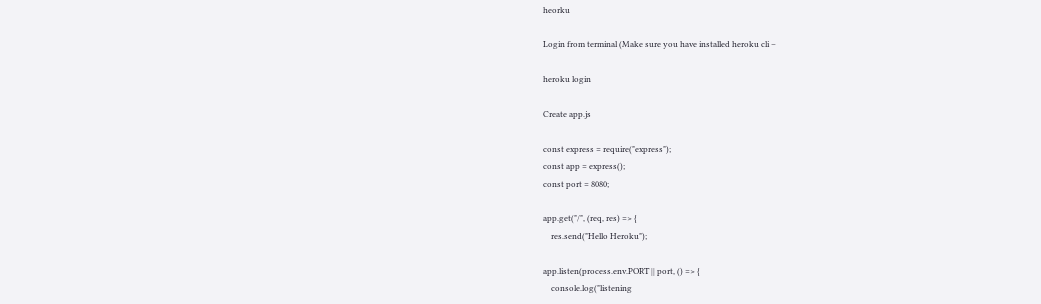heorku

Login from terminal (Make sure you have installed heroku cli –

heroku login

Create app.js

const express = require("express");
const app = express();
const port = 8080;

app.get("/", (req, res) => {
    res.send("Hello Heroku");

app.listen(process.env.PORT || port, () => {
    console.log("listening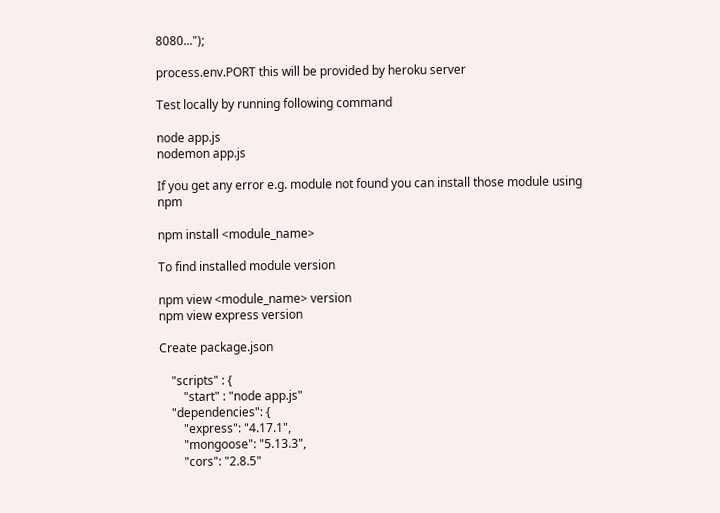8080...");

process.env.PORT this will be provided by heroku server

Test locally by running following command

node app.js
nodemon app.js

If you get any error e.g. module not found you can install those module using npm

npm install <module_name>

To find installed module version

npm view <module_name> version
npm view express version

Create package.json

    "scripts" : {
        "start" : "node app.js"
    "dependencies": {
        "express": "4.17.1",
        "mongoose": "5.13.3",
        "cors": "2.8.5"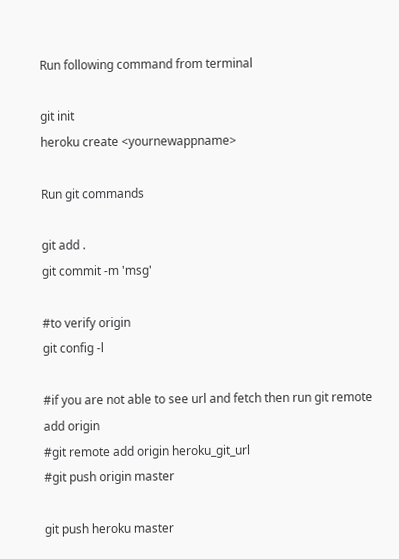Run following command from terminal

git init
heroku create <yournewappname>

Run git commands

git add .
git commit -m 'msg'

#to verify origin
git config -l

#if you are not able to see url and fetch then run git remote add origin
#git remote add origin heroku_git_url
#git push origin master

git push heroku master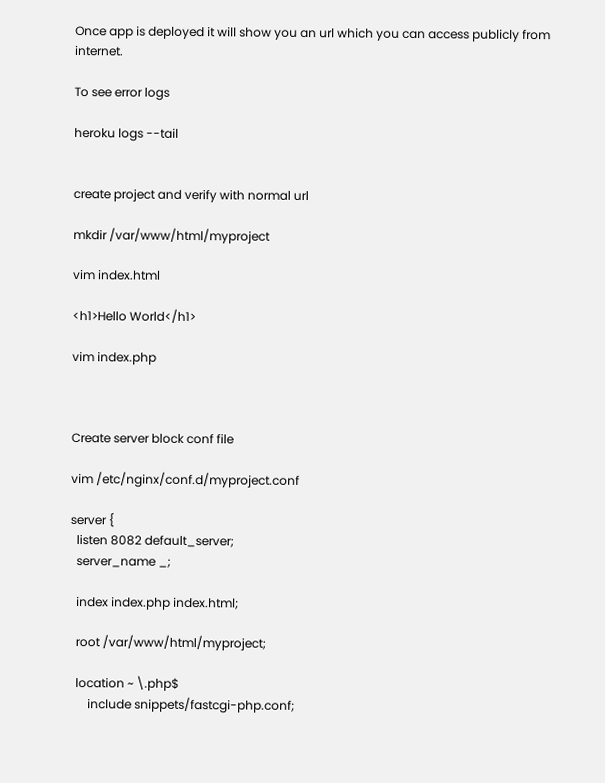Once app is deployed it will show you an url which you can access publicly from internet.

To see error logs

heroku logs --tail


create project and verify with normal url

mkdir /var/www/html/myproject

vim index.html

<h1>Hello World</h1>

vim index.php



Create server block conf file

vim /etc/nginx/conf.d/myproject.conf

server {
  listen 8082 default_server;
  server_name _;

  index index.php index.html;

  root /var/www/html/myproject;

  location ~ \.php$
      include snippets/fastcgi-php.conf;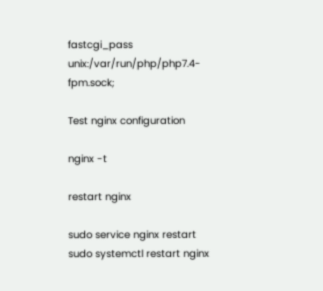fastcgi_pass unix:/var/run/php/php7.4-fpm.sock;

Test nginx configuration

nginx -t

restart nginx

sudo service nginx restart
sudo systemctl restart nginx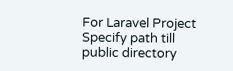For Laravel Project
Specify path till public directory